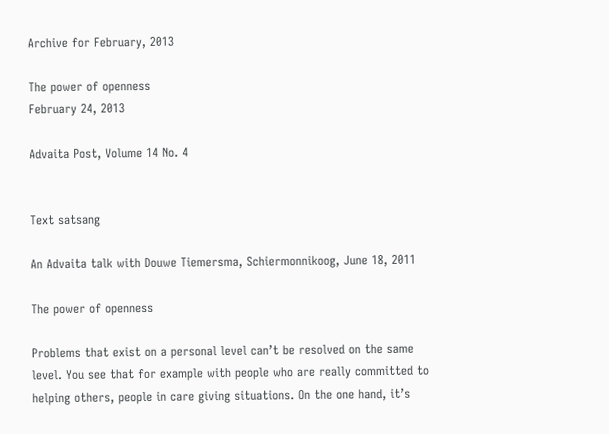Archive for February, 2013

The power of openness
February 24, 2013

Advaita Post, Volume 14 No. 4


Text satsang

An Advaita talk with Douwe Tiemersma, Schiermonnikoog, June 18, 2011

The power of openness

Problems that exist on a personal level can’t be resolved on the same level. You see that for example with people who are really committed to helping others, people in care giving situations. On the one hand, it’s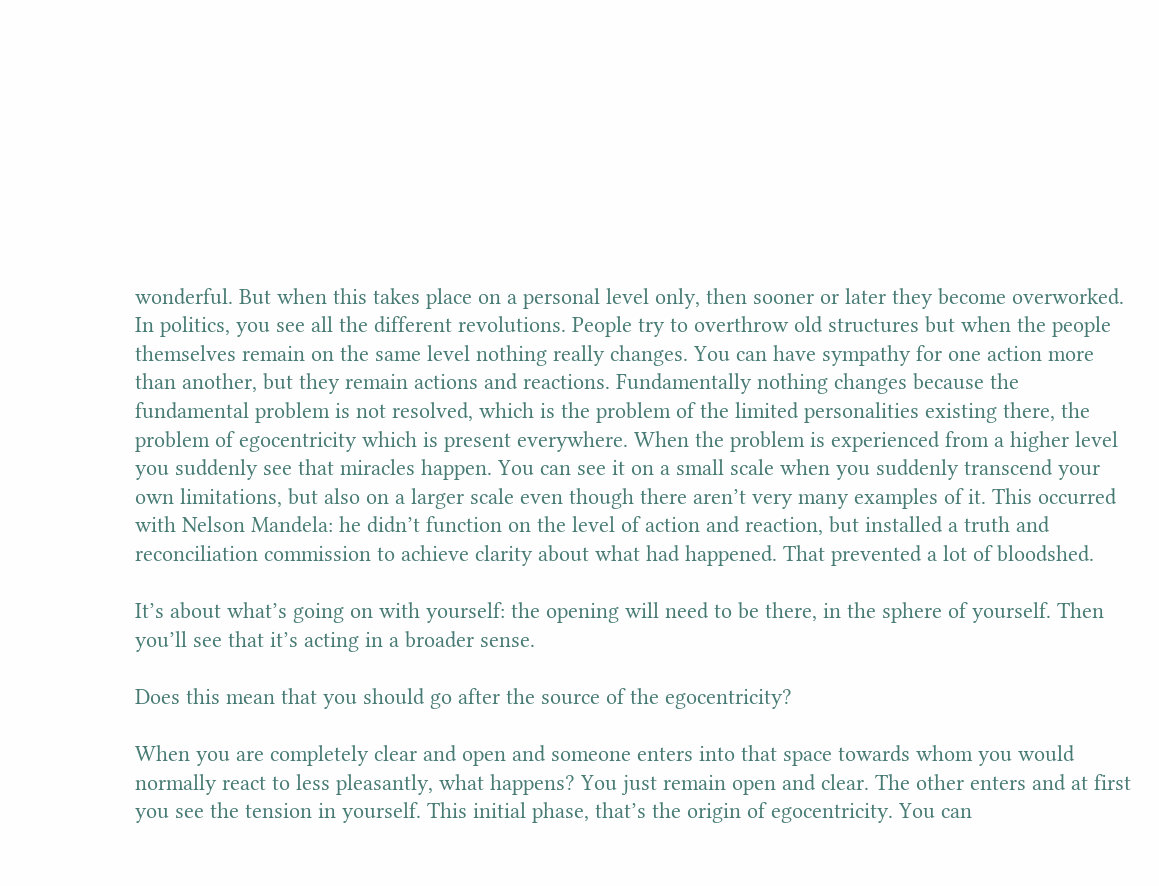wonderful. But when this takes place on a personal level only, then sooner or later they become overworked. In politics, you see all the different revolutions. People try to overthrow old structures but when the people themselves remain on the same level nothing really changes. You can have sympathy for one action more than another, but they remain actions and reactions. Fundamentally nothing changes because the fundamental problem is not resolved, which is the problem of the limited personalities existing there, the problem of egocentricity which is present everywhere. When the problem is experienced from a higher level you suddenly see that miracles happen. You can see it on a small scale when you suddenly transcend your own limitations, but also on a larger scale even though there aren’t very many examples of it. This occurred with Nelson Mandela: he didn’t function on the level of action and reaction, but installed a truth and reconciliation commission to achieve clarity about what had happened. That prevented a lot of bloodshed.

It’s about what’s going on with yourself: the opening will need to be there, in the sphere of yourself. Then you’ll see that it’s acting in a broader sense.

Does this mean that you should go after the source of the egocentricity?

When you are completely clear and open and someone enters into that space towards whom you would normally react to less pleasantly, what happens? You just remain open and clear. The other enters and at first you see the tension in yourself. This initial phase, that’s the origin of egocentricity. You can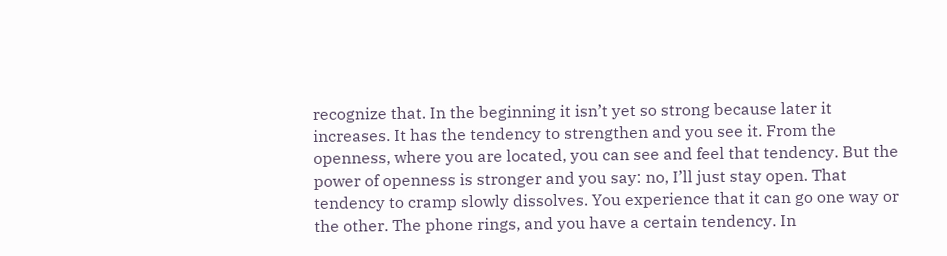recognize that. In the beginning it isn’t yet so strong because later it increases. It has the tendency to strengthen and you see it. From the openness, where you are located, you can see and feel that tendency. But the power of openness is stronger and you say: no, I’ll just stay open. That tendency to cramp slowly dissolves. You experience that it can go one way or the other. The phone rings, and you have a certain tendency. In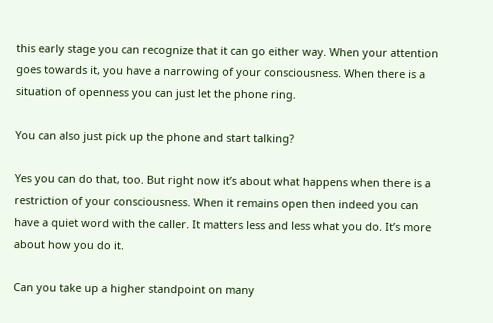this early stage you can recognize that it can go either way. When your attention goes towards it, you have a narrowing of your consciousness. When there is a situation of openness you can just let the phone ring.

You can also just pick up the phone and start talking?

Yes you can do that, too. But right now it’s about what happens when there is a restriction of your consciousness. When it remains open then indeed you can have a quiet word with the caller. It matters less and less what you do. It’s more about how you do it.

Can you take up a higher standpoint on many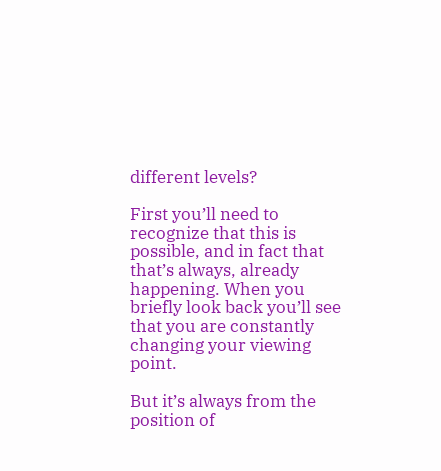different levels?

First you’ll need to recognize that this is possible, and in fact that that’s always, already happening. When you briefly look back you’ll see that you are constantly changing your viewing point.

But it’s always from the position of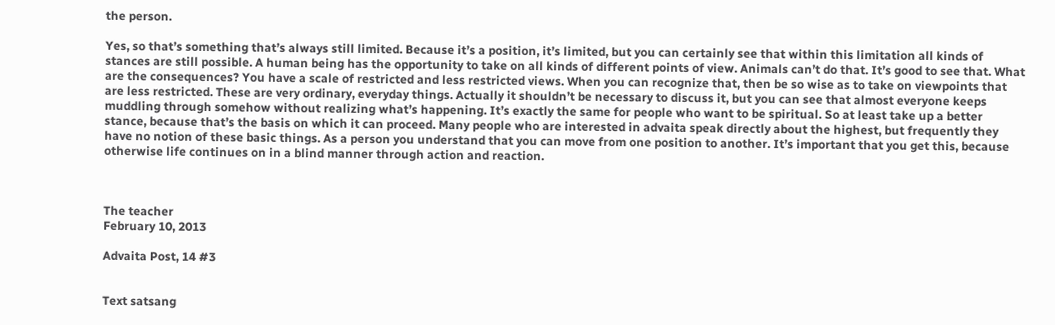the person.

Yes, so that’s something that’s always still limited. Because it’s a position, it’s limited, but you can certainly see that within this limitation all kinds of stances are still possible. A human being has the opportunity to take on all kinds of different points of view. Animals can’t do that. It’s good to see that. What are the consequences? You have a scale of restricted and less restricted views. When you can recognize that, then be so wise as to take on viewpoints that are less restricted. These are very ordinary, everyday things. Actually it shouldn’t be necessary to discuss it, but you can see that almost everyone keeps muddling through somehow without realizing what’s happening. It’s exactly the same for people who want to be spiritual. So at least take up a better stance, because that’s the basis on which it can proceed. Many people who are interested in advaita speak directly about the highest, but frequently they have no notion of these basic things. As a person you understand that you can move from one position to another. It’s important that you get this, because otherwise life continues on in a blind manner through action and reaction.



The teacher
February 10, 2013

Advaita Post, 14 #3


Text satsang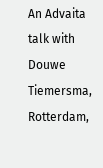An Advaita talk with Douwe Tiemersma, Rotterdam,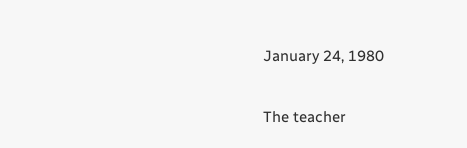January 24, 1980

The teacher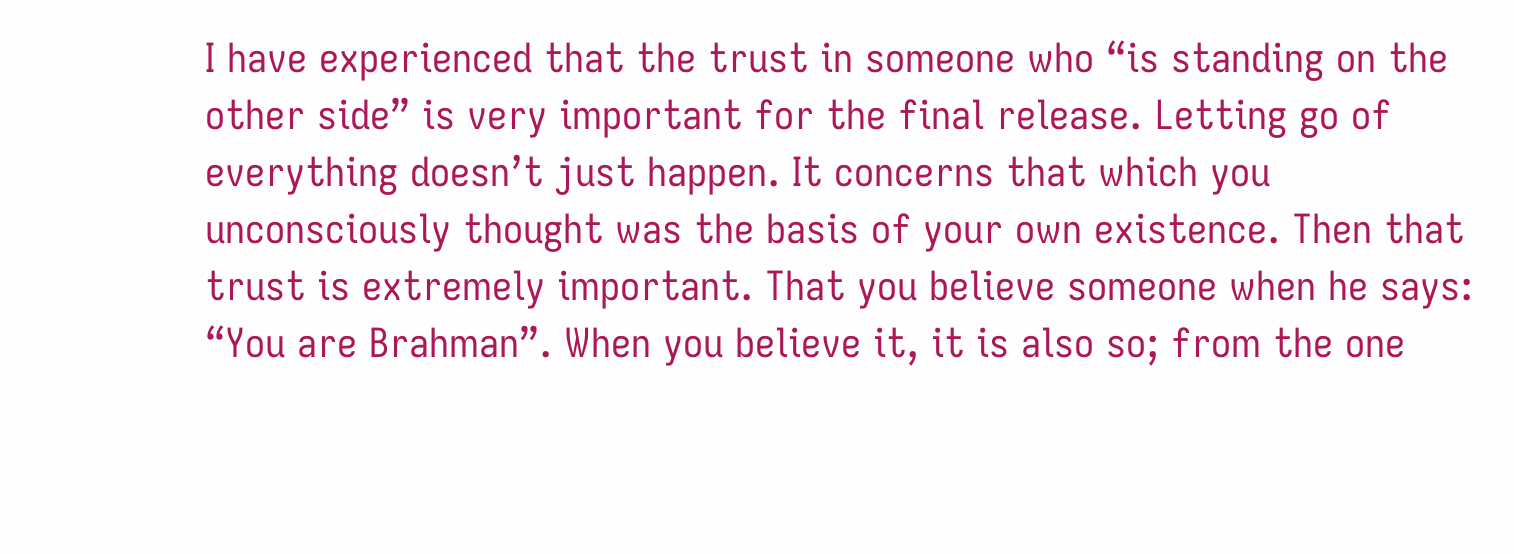I have experienced that the trust in someone who “is standing on the other side” is very important for the final release. Letting go of everything doesn’t just happen. It concerns that which you unconsciously thought was the basis of your own existence. Then that trust is extremely important. That you believe someone when he says: “You are Brahman”. When you believe it, it is also so; from the one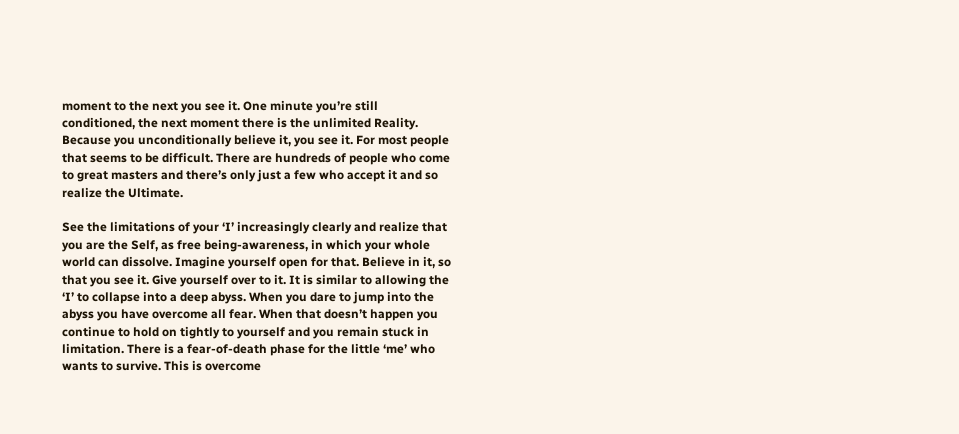moment to the next you see it. One minute you’re still conditioned, the next moment there is the unlimited Reality. Because you unconditionally believe it, you see it. For most people that seems to be difficult. There are hundreds of people who come to great masters and there’s only just a few who accept it and so realize the Ultimate.

See the limitations of your ‘I’ increasingly clearly and realize that you are the Self, as free being-awareness, in which your whole world can dissolve. Imagine yourself open for that. Believe in it, so that you see it. Give yourself over to it. It is similar to allowing the ‘I’ to collapse into a deep abyss. When you dare to jump into the abyss you have overcome all fear. When that doesn’t happen you continue to hold on tightly to yourself and you remain stuck in limitation. There is a fear-of-death phase for the little ‘me’ who wants to survive. This is overcome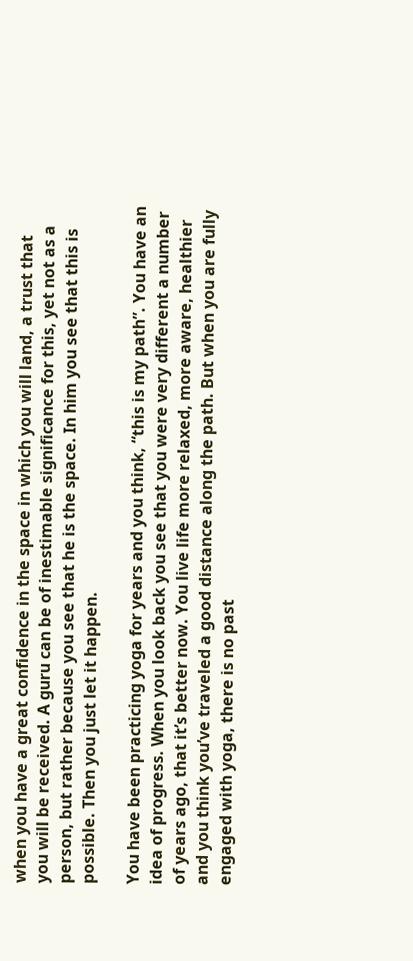when you have a great confidence in the space in which you will land, a trust that you will be received. A guru can be of inestimable significance for this, yet not as a person, but rather because you see that he is the space. In him you see that this is possible. Then you just let it happen.

You have been practicing yoga for years and you think, “this is my path”. You have an idea of progress. When you look back you see that you were very different a number of years ago, that it’s better now. You live life more relaxed, more aware, healthier and you think you’ve traveled a good distance along the path. But when you are fully engaged with yoga, there is no past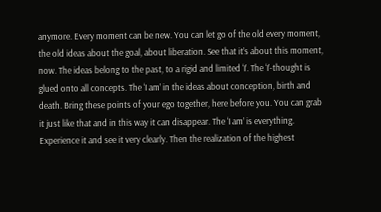anymore. Every moment can be new. You can let go of the old every moment, the old ideas about the goal, about liberation. See that it’s about this moment, now. The ideas belong to the past, to a rigid and limited ‘I’. The ‘I’-thought is glued onto all concepts. The ‘I am’ in the ideas about conception, birth and death. Bring these points of your ego together, here before you. You can grab it just like that and in this way it can disappear. The ‘I am’ is everything. Experience it and see it very clearly. Then the realization of the highest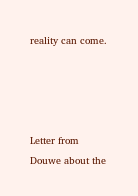reality can come.




Letter from Douwe about the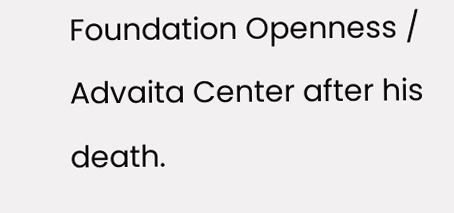Foundation Openness / Advaita Center after his death.